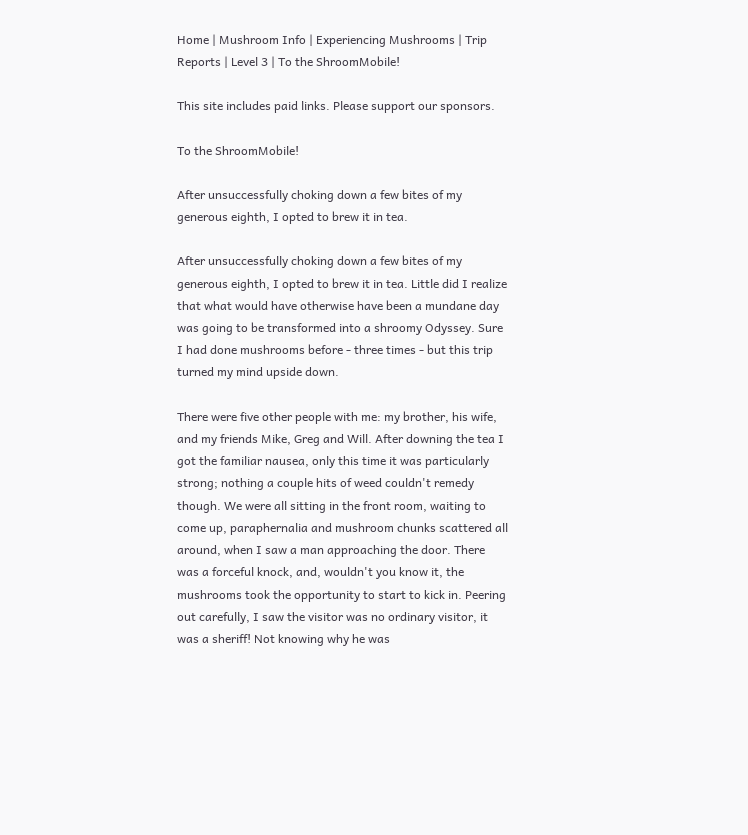Home | Mushroom Info | Experiencing Mushrooms | Trip Reports | Level 3 | To the ShroomMobile!

This site includes paid links. Please support our sponsors.

To the ShroomMobile!

After unsuccessfully choking down a few bites of my generous eighth, I opted to brew it in tea.

After unsuccessfully choking down a few bites of my generous eighth, I opted to brew it in tea. Little did I realize that what would have otherwise have been a mundane day was going to be transformed into a shroomy Odyssey. Sure I had done mushrooms before - three times - but this trip turned my mind upside down.

There were five other people with me: my brother, his wife, and my friends Mike, Greg and Will. After downing the tea I got the familiar nausea, only this time it was particularly strong; nothing a couple hits of weed couldn't remedy though. We were all sitting in the front room, waiting to come up, paraphernalia and mushroom chunks scattered all around, when I saw a man approaching the door. There was a forceful knock, and, wouldn't you know it, the mushrooms took the opportunity to start to kick in. Peering out carefully, I saw the visitor was no ordinary visitor, it was a sheriff! Not knowing why he was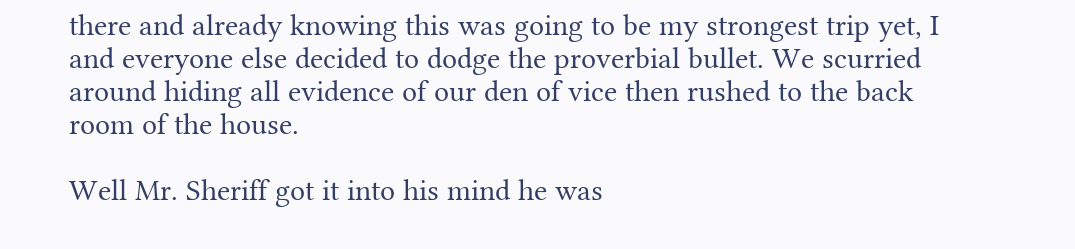there and already knowing this was going to be my strongest trip yet, I and everyone else decided to dodge the proverbial bullet. We scurried around hiding all evidence of our den of vice then rushed to the back room of the house.

Well Mr. Sheriff got it into his mind he was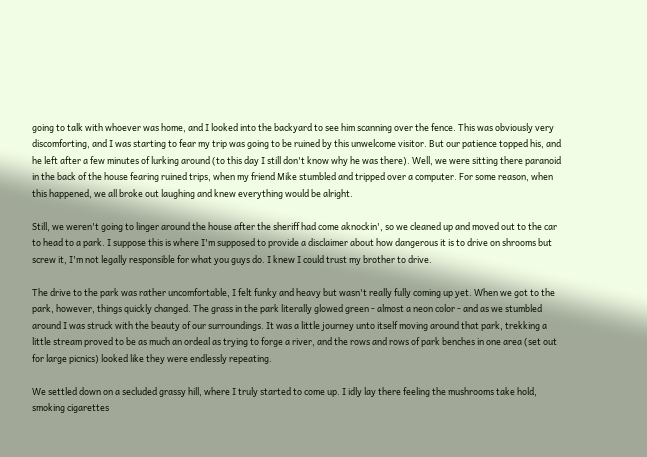going to talk with whoever was home, and I looked into the backyard to see him scanning over the fence. This was obviously very discomforting, and I was starting to fear my trip was going to be ruined by this unwelcome visitor. But our patience topped his, and he left after a few minutes of lurking around (to this day I still don't know why he was there). Well, we were sitting there paranoid in the back of the house fearing ruined trips, when my friend Mike stumbled and tripped over a computer. For some reason, when this happened, we all broke out laughing and knew everything would be alright.

Still, we weren't going to linger around the house after the sheriff had come aknockin', so we cleaned up and moved out to the car to head to a park. I suppose this is where I'm supposed to provide a disclaimer about how dangerous it is to drive on shrooms but screw it, I'm not legally responsible for what you guys do. I knew I could trust my brother to drive.

The drive to the park was rather uncomfortable, I felt funky and heavy but wasn't really fully coming up yet. When we got to the park, however, things quickly changed. The grass in the park literally glowed green - almost a neon color - and as we stumbled around I was struck with the beauty of our surroundings. It was a little journey unto itself moving around that park, trekking a little stream proved to be as much an ordeal as trying to forge a river, and the rows and rows of park benches in one area (set out for large picnics) looked like they were endlessly repeating.

We settled down on a secluded grassy hill, where I truly started to come up. I idly lay there feeling the mushrooms take hold, smoking cigarettes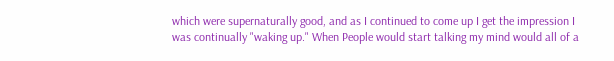which were supernaturally good, and as I continued to come up I get the impression I was continually "waking up." When People would start talking my mind would all of a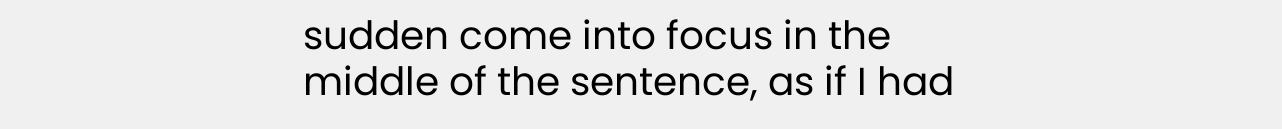sudden come into focus in the middle of the sentence, as if I had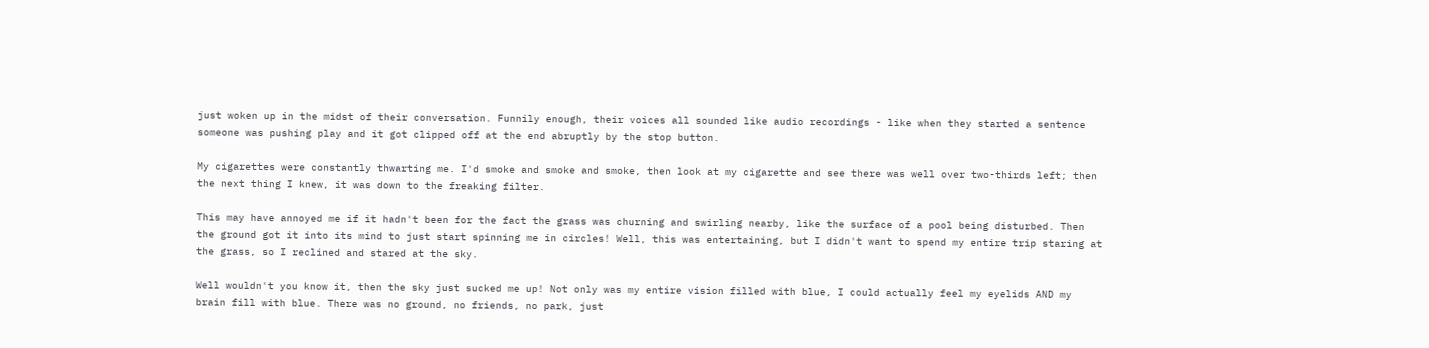just woken up in the midst of their conversation. Funnily enough, their voices all sounded like audio recordings - like when they started a sentence someone was pushing play and it got clipped off at the end abruptly by the stop button.

My cigarettes were constantly thwarting me. I'd smoke and smoke and smoke, then look at my cigarette and see there was well over two-thirds left; then the next thing I knew, it was down to the freaking filter.

This may have annoyed me if it hadn't been for the fact the grass was churning and swirling nearby, like the surface of a pool being disturbed. Then the ground got it into its mind to just start spinning me in circles! Well, this was entertaining, but I didn't want to spend my entire trip staring at the grass, so I reclined and stared at the sky.

Well wouldn't you know it, then the sky just sucked me up! Not only was my entire vision filled with blue, I could actually feel my eyelids AND my brain fill with blue. There was no ground, no friends, no park, just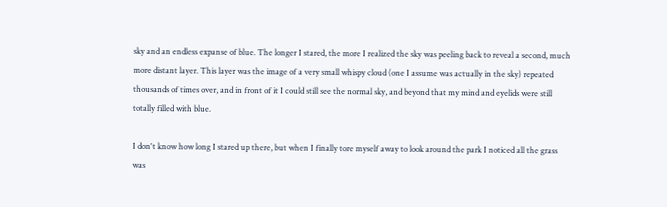sky and an endless expanse of blue. The longer I stared, the more I realized the sky was peeling back to reveal a second, much more distant layer. This layer was the image of a very small whispy cloud (one I assume was actually in the sky) repeated thousands of times over, and in front of it I could still see the normal sky, and beyond that my mind and eyelids were still totally filled with blue.

I don't know how long I stared up there, but when I finally tore myself away to look around the park I noticed all the grass was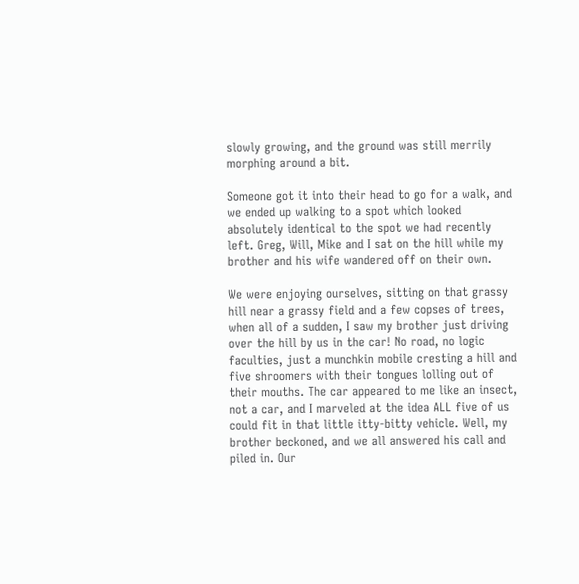slowly growing, and the ground was still merrily morphing around a bit.

Someone got it into their head to go for a walk, and we ended up walking to a spot which looked absolutely identical to the spot we had recently left. Greg, Will, Mike and I sat on the hill while my brother and his wife wandered off on their own.

We were enjoying ourselves, sitting on that grassy hill near a grassy field and a few copses of trees, when all of a sudden, I saw my brother just driving over the hill by us in the car! No road, no logic faculties, just a munchkin mobile cresting a hill and five shroomers with their tongues lolling out of their mouths. The car appeared to me like an insect, not a car, and I marveled at the idea ALL five of us could fit in that little itty-bitty vehicle. Well, my brother beckoned, and we all answered his call and piled in. Our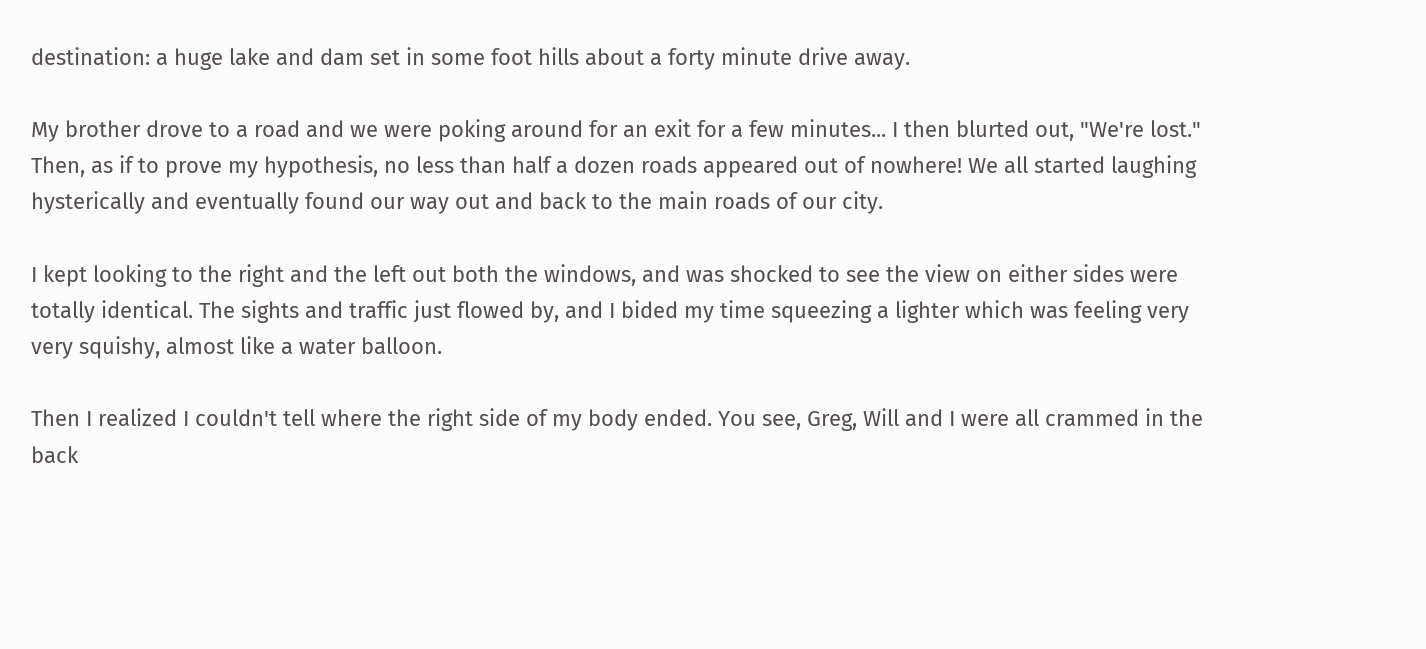destination: a huge lake and dam set in some foot hills about a forty minute drive away.

My brother drove to a road and we were poking around for an exit for a few minutes... I then blurted out, "We're lost." Then, as if to prove my hypothesis, no less than half a dozen roads appeared out of nowhere! We all started laughing hysterically and eventually found our way out and back to the main roads of our city.

I kept looking to the right and the left out both the windows, and was shocked to see the view on either sides were totally identical. The sights and traffic just flowed by, and I bided my time squeezing a lighter which was feeling very very squishy, almost like a water balloon.

Then I realized I couldn't tell where the right side of my body ended. You see, Greg, Will and I were all crammed in the back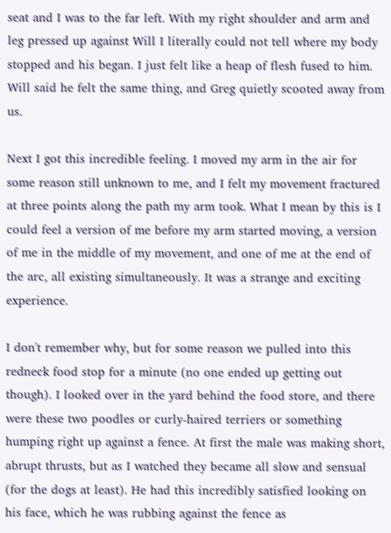seat and I was to the far left. With my right shoulder and arm and leg pressed up against Will I literally could not tell where my body stopped and his began. I just felt like a heap of flesh fused to him. Will said he felt the same thing, and Greg quietly scooted away from us.

Next I got this incredible feeling. I moved my arm in the air for some reason still unknown to me, and I felt my movement fractured at three points along the path my arm took. What I mean by this is I could feel a version of me before my arm started moving, a version of me in the middle of my movement, and one of me at the end of the arc, all existing simultaneously. It was a strange and exciting experience.

I don't remember why, but for some reason we pulled into this redneck food stop for a minute (no one ended up getting out though). I looked over in the yard behind the food store, and there were these two poodles or curly-haired terriers or something humping right up against a fence. At first the male was making short, abrupt thrusts, but as I watched they became all slow and sensual (for the dogs at least). He had this incredibly satisfied looking on his face, which he was rubbing against the fence as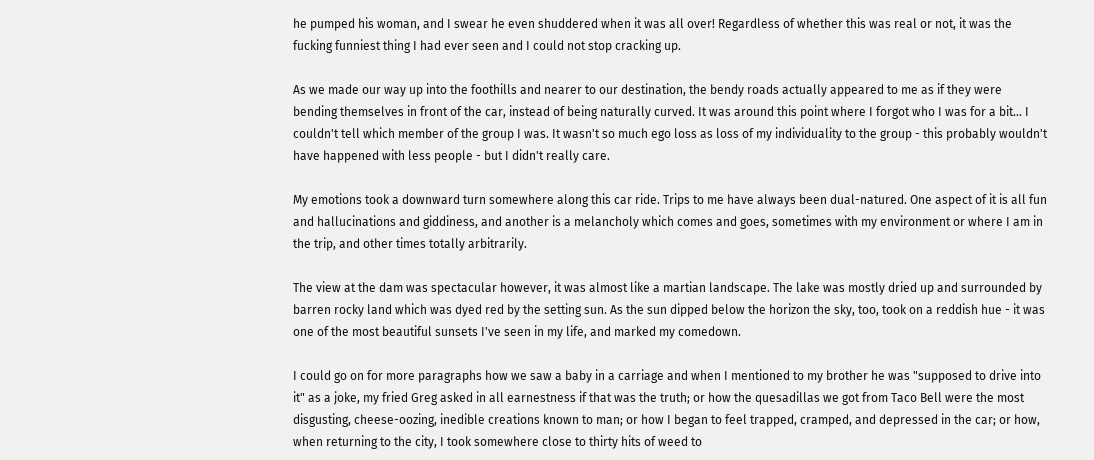he pumped his woman, and I swear he even shuddered when it was all over! Regardless of whether this was real or not, it was the fucking funniest thing I had ever seen and I could not stop cracking up.

As we made our way up into the foothills and nearer to our destination, the bendy roads actually appeared to me as if they were bending themselves in front of the car, instead of being naturally curved. It was around this point where I forgot who I was for a bit... I couldn't tell which member of the group I was. It wasn't so much ego loss as loss of my individuality to the group - this probably wouldn't have happened with less people - but I didn't really care.

My emotions took a downward turn somewhere along this car ride. Trips to me have always been dual-natured. One aspect of it is all fun and hallucinations and giddiness, and another is a melancholy which comes and goes, sometimes with my environment or where I am in the trip, and other times totally arbitrarily.

The view at the dam was spectacular however, it was almost like a martian landscape. The lake was mostly dried up and surrounded by barren rocky land which was dyed red by the setting sun. As the sun dipped below the horizon the sky, too, took on a reddish hue - it was one of the most beautiful sunsets I've seen in my life, and marked my comedown.

I could go on for more paragraphs how we saw a baby in a carriage and when I mentioned to my brother he was "supposed to drive into it" as a joke, my fried Greg asked in all earnestness if that was the truth; or how the quesadillas we got from Taco Bell were the most disgusting, cheese-oozing, inedible creations known to man; or how I began to feel trapped, cramped, and depressed in the car; or how, when returning to the city, I took somewhere close to thirty hits of weed to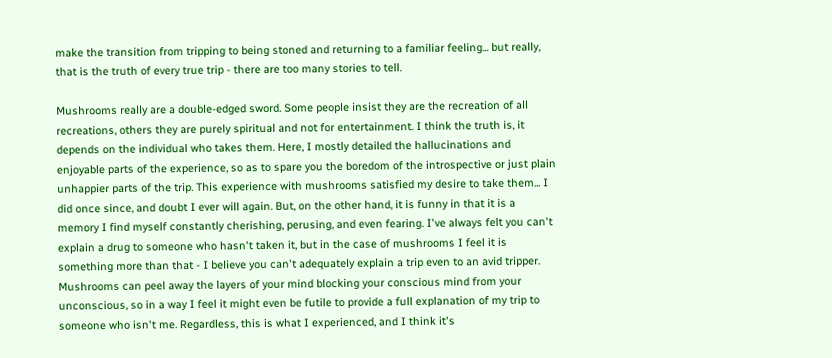make the transition from tripping to being stoned and returning to a familiar feeling... but really, that is the truth of every true trip - there are too many stories to tell.

Mushrooms really are a double-edged sword. Some people insist they are the recreation of all recreations, others they are purely spiritual and not for entertainment. I think the truth is, it depends on the individual who takes them. Here, I mostly detailed the hallucinations and enjoyable parts of the experience, so as to spare you the boredom of the introspective or just plain unhappier parts of the trip. This experience with mushrooms satisfied my desire to take them... I did once since, and doubt I ever will again. But, on the other hand, it is funny in that it is a memory I find myself constantly cherishing, perusing, and even fearing. I've always felt you can't explain a drug to someone who hasn't taken it, but in the case of mushrooms I feel it is something more than that - I believe you can't adequately explain a trip even to an avid tripper. Mushrooms can peel away the layers of your mind blocking your conscious mind from your unconscious, so in a way I feel it might even be futile to provide a full explanation of my trip to someone who isn't me. Regardless, this is what I experienced, and I think it's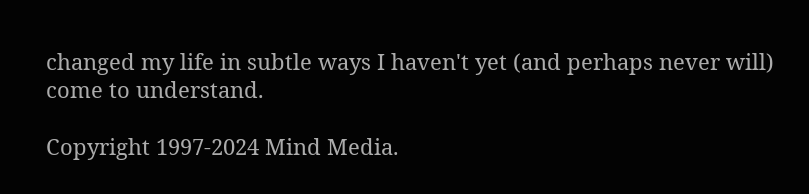changed my life in subtle ways I haven't yet (and perhaps never will) come to understand.

Copyright 1997-2024 Mind Media.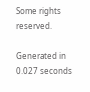Some rights reserved.

Generated in 0.027 seconds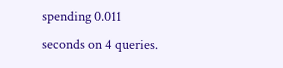spending 0.011 seconds on 4 queries.